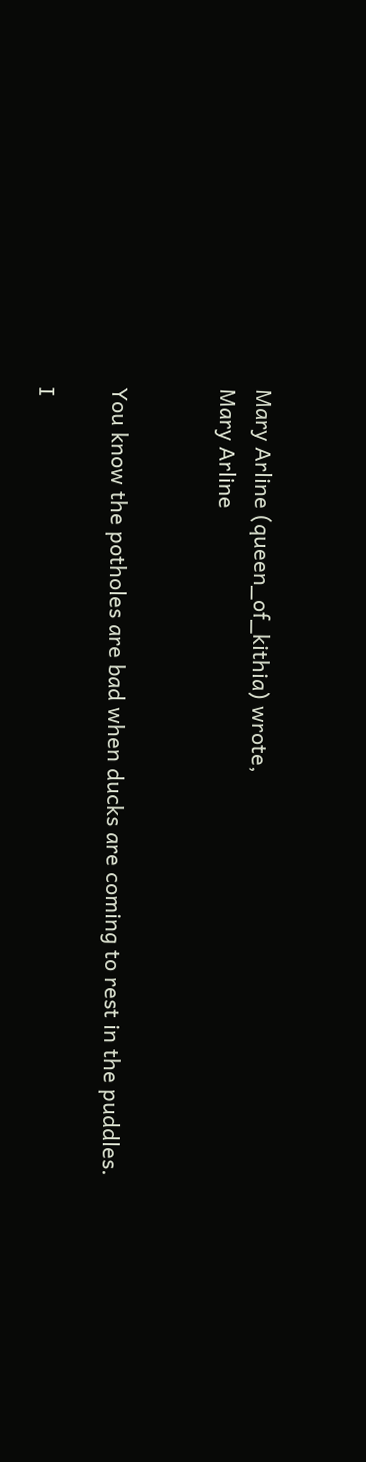Mary Arline (queen_of_kithia) wrote,
Mary Arline


You know the potholes are bad when ducks are coming to rest in the puddles.

I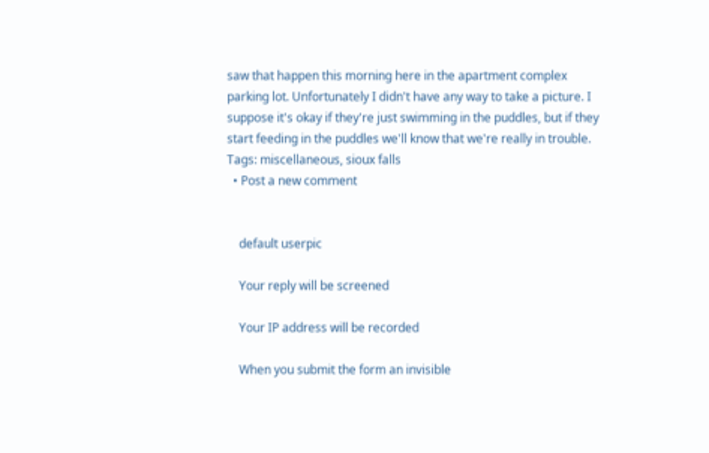saw that happen this morning here in the apartment complex parking lot. Unfortunately I didn't have any way to take a picture. I suppose it's okay if they're just swimming in the puddles, but if they start feeding in the puddles we'll know that we're really in trouble.
Tags: miscellaneous, sioux falls
  • Post a new comment


    default userpic

    Your reply will be screened

    Your IP address will be recorded

    When you submit the form an invisible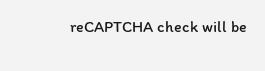reCAPTCHA check will be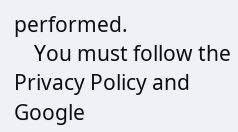performed.
    You must follow the Privacy Policy and Google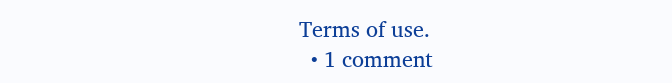Terms of use.
  • 1 comment